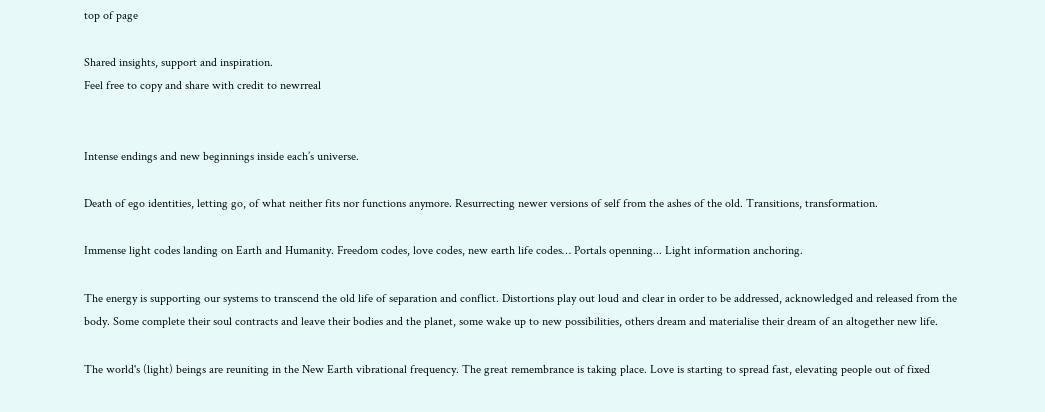top of page

Shared insights, support and inspiration.
Feel free to copy and share with credit to newrreal


Intense endings and new beginnings inside each’s universe.

Death of ego identities, letting go, of what neither fits nor functions anymore. Resurrecting newer versions of self from the ashes of the old. Transitions, transformation.

Immense light codes landing on Earth and Humanity. Freedom codes, love codes, new earth life codes… Portals openning... Light information anchoring.

The energy is supporting our systems to transcend the old life of separation and conflict. Distortions play out loud and clear in order to be addressed, acknowledged and released from the body. Some complete their soul contracts and leave their bodies and the planet, some wake up to new possibilities, others dream and materialise their dream of an altogether new life.

The world's (light) beings are reuniting in the New Earth vibrational frequency. The great remembrance is taking place. Love is starting to spread fast, elevating people out of fixed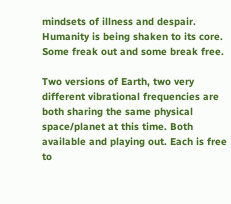mindsets of illness and despair. Humanity is being shaken to its core. Some freak out and some break free.

Two versions of Earth, two very different vibrational frequencies are both sharing the same physical space/planet at this time. Both available and playing out. Each is free to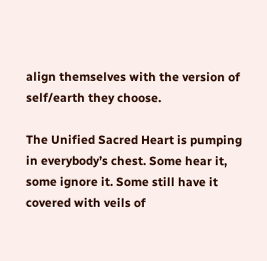align themselves with the version of self/earth they choose.

The Unified Sacred Heart is pumping in everybody’s chest. Some hear it, some ignore it. Some still have it covered with veils of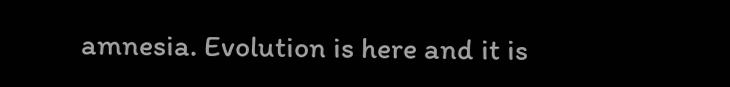amnesia. Evolution is here and it is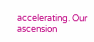accelerating. Our ascension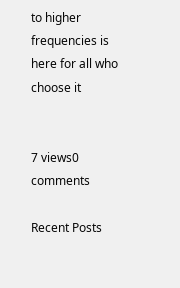to higher frequencies is here for all who choose it


7 views0 comments

Recent Posts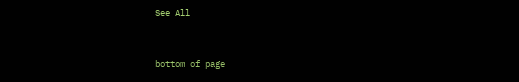See All


bottom of page